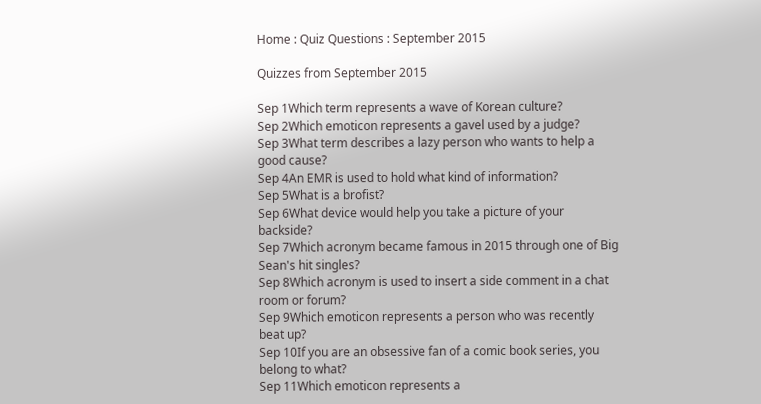Home : Quiz Questions : September 2015

Quizzes from September 2015

Sep 1Which term represents a wave of Korean culture?
Sep 2Which emoticon represents a gavel used by a judge?
Sep 3What term describes a lazy person who wants to help a good cause?
Sep 4An EMR is used to hold what kind of information?
Sep 5What is a brofist?
Sep 6What device would help you take a picture of your backside?
Sep 7Which acronym became famous in 2015 through one of Big Sean's hit singles?
Sep 8Which acronym is used to insert a side comment in a chat room or forum?
Sep 9Which emoticon represents a person who was recently beat up?
Sep 10If you are an obsessive fan of a comic book series, you belong to what?
Sep 11Which emoticon represents a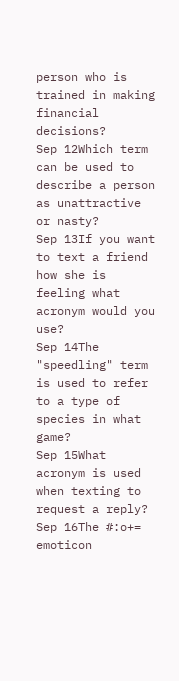person who is trained in making financial decisions?
Sep 12Which term can be used to describe a person as unattractive or nasty?
Sep 13If you want to text a friend how she is feeling what acronym would you use?
Sep 14The "speedling" term is used to refer to a type of species in what game?
Sep 15What acronym is used when texting to request a reply?
Sep 16The #:o+= emoticon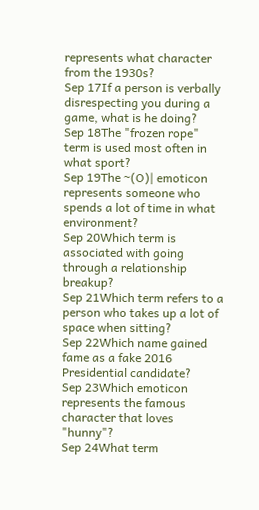represents what character from the 1930s?
Sep 17If a person is verbally disrespecting you during a game, what is he doing?
Sep 18The "frozen rope" term is used most often in what sport?
Sep 19The ~(O)| emoticon represents someone who spends a lot of time in what environment?
Sep 20Which term is associated with going through a relationship breakup?
Sep 21Which term refers to a person who takes up a lot of space when sitting?
Sep 22Which name gained fame as a fake 2016 Presidential candidate?
Sep 23Which emoticon represents the famous character that loves "hunny"?
Sep 24What term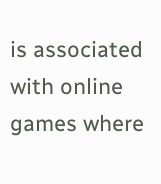is associated with online games where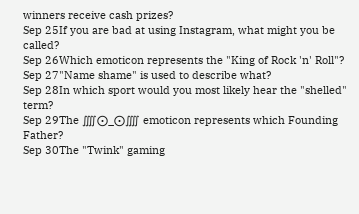winners receive cash prizes?
Sep 25If you are bad at using Instagram, what might you be called?
Sep 26Which emoticon represents the "King of Rock 'n' Roll"?
Sep 27"Name shame" is used to describe what?
Sep 28In which sport would you most likely hear the "shelled" term?
Sep 29The ⨌⨀_⨀⨌ emoticon represents which Founding Father?
Sep 30The "Twink" gaming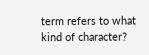term refers to what kind of character?